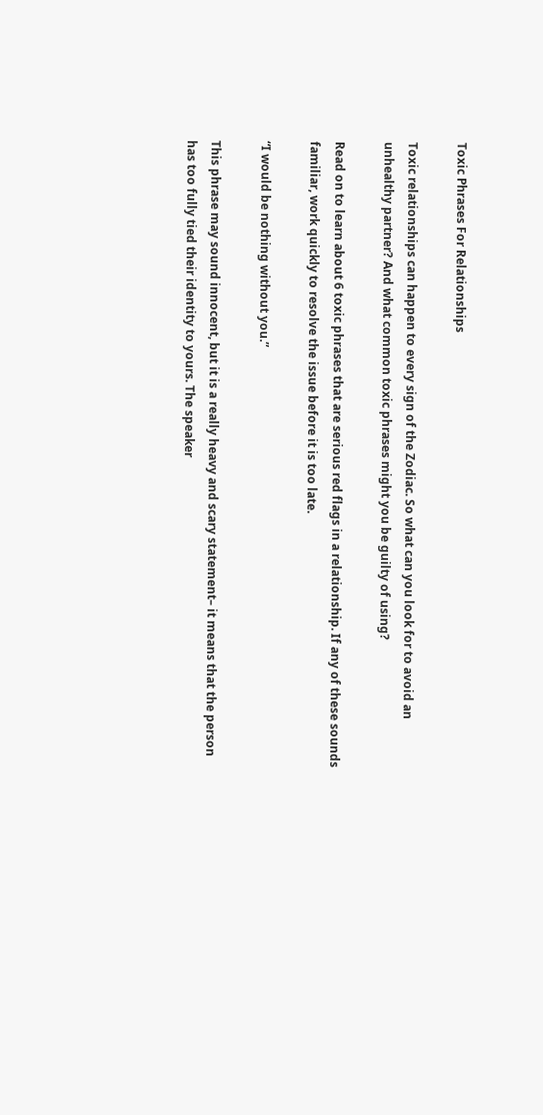Toxic Phrases For Relationships

Toxic relationships can happen to every sign of the Zodiac. So what can you look for to avoid an unhealthy partner? And what common toxic phrases might you be guilty of using?

Read on to learn about 6 toxic phrases that are serious red flags in a relationship. If any of these sounds familiar, work quickly to resolve the issue before it is too late.

“I would be nothing without you.”

This phrase may sound innocent, but it is a really heavy and scary statement– it means that the person has too fully tied their identity to yours. The speaker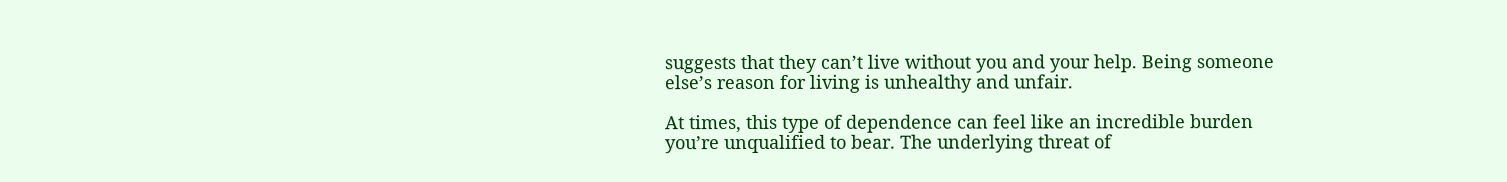suggests that they can’t live without you and your help. Being someone else’s reason for living is unhealthy and unfair.

At times, this type of dependence can feel like an incredible burden you’re unqualified to bear. The underlying threat of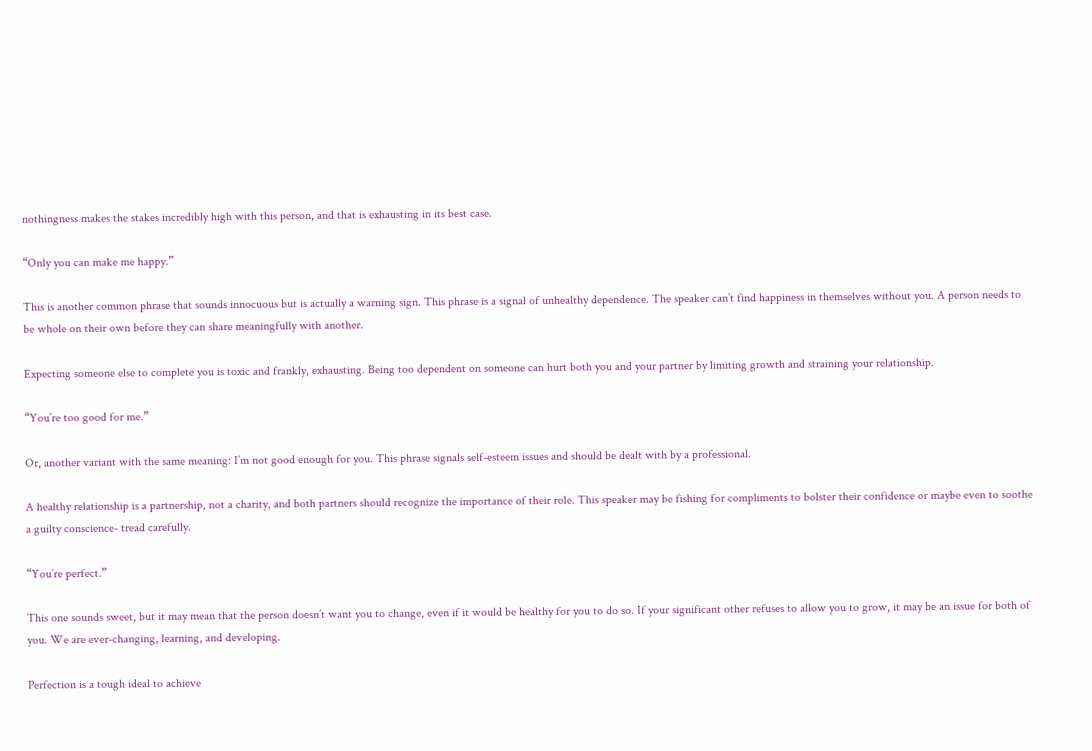nothingness makes the stakes incredibly high with this person, and that is exhausting in its best case.

“Only you can make me happy.”

This is another common phrase that sounds innocuous but is actually a warning sign. This phrase is a signal of unhealthy dependence. The speaker can’t find happiness in themselves without you. A person needs to be whole on their own before they can share meaningfully with another.

Expecting someone else to complete you is toxic and frankly, exhausting. Being too dependent on someone can hurt both you and your partner by limiting growth and straining your relationship.

“You’re too good for me.”

Or, another variant with the same meaning: I’m not good enough for you. This phrase signals self-esteem issues and should be dealt with by a professional.

A healthy relationship is a partnership, not a charity, and both partners should recognize the importance of their role. This speaker may be fishing for compliments to bolster their confidence or maybe even to soothe a guilty conscience- tread carefully.

“You’re perfect.”

This one sounds sweet, but it may mean that the person doesn’t want you to change, even if it would be healthy for you to do so. If your significant other refuses to allow you to grow, it may be an issue for both of you. We are ever-changing, learning, and developing.

Perfection is a tough ideal to achieve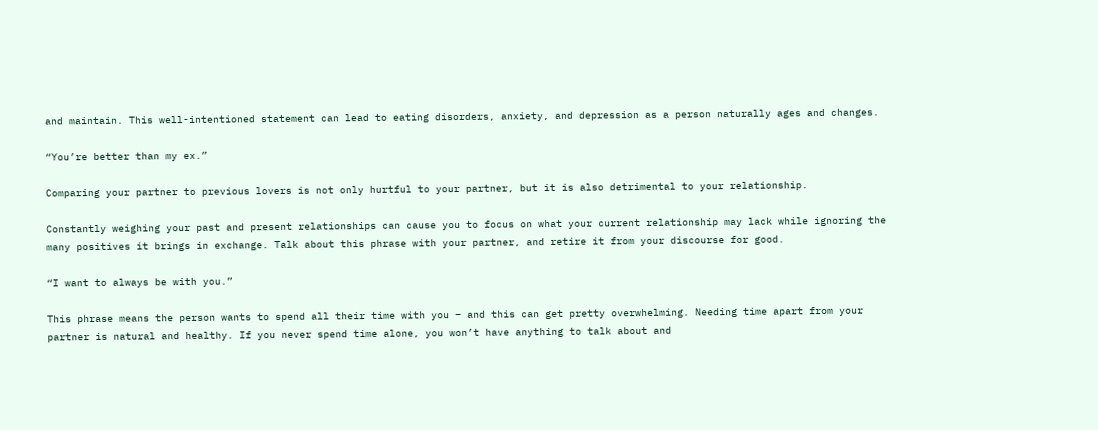and maintain. This well-intentioned statement can lead to eating disorders, anxiety, and depression as a person naturally ages and changes.

“You’re better than my ex.”

Comparing your partner to previous lovers is not only hurtful to your partner, but it is also detrimental to your relationship.

Constantly weighing your past and present relationships can cause you to focus on what your current relationship may lack while ignoring the many positives it brings in exchange. Talk about this phrase with your partner, and retire it from your discourse for good.

“I want to always be with you.”

This phrase means the person wants to spend all their time with you – and this can get pretty overwhelming. Needing time apart from your partner is natural and healthy. If you never spend time alone, you won’t have anything to talk about and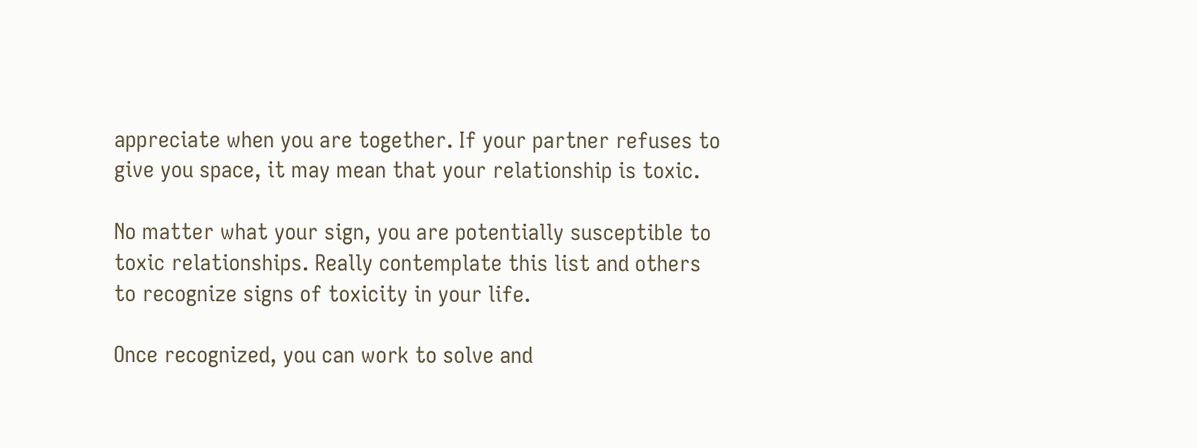appreciate when you are together. If your partner refuses to give you space, it may mean that your relationship is toxic.

No matter what your sign, you are potentially susceptible to toxic relationships. Really contemplate this list and others to recognize signs of toxicity in your life.

Once recognized, you can work to solve and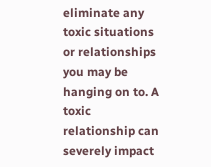eliminate any toxic situations or relationships you may be hanging on to. A toxic relationship can severely impact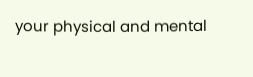your physical and mental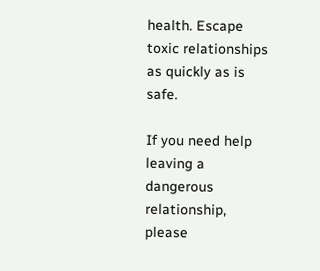health. Escape toxic relationships as quickly as is safe.

If you need help leaving a dangerous relationship, please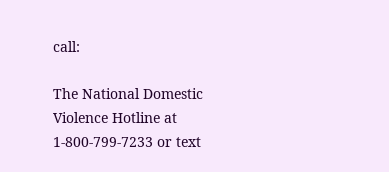call:

The National Domestic Violence Hotline at 1-800-799-7233 or text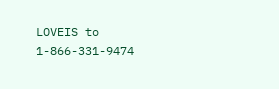LOVEIS to 1-866-331-9474